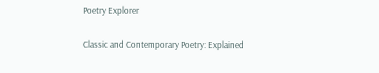Poetry Explorer

Classic and Contemporary Poetry: Explained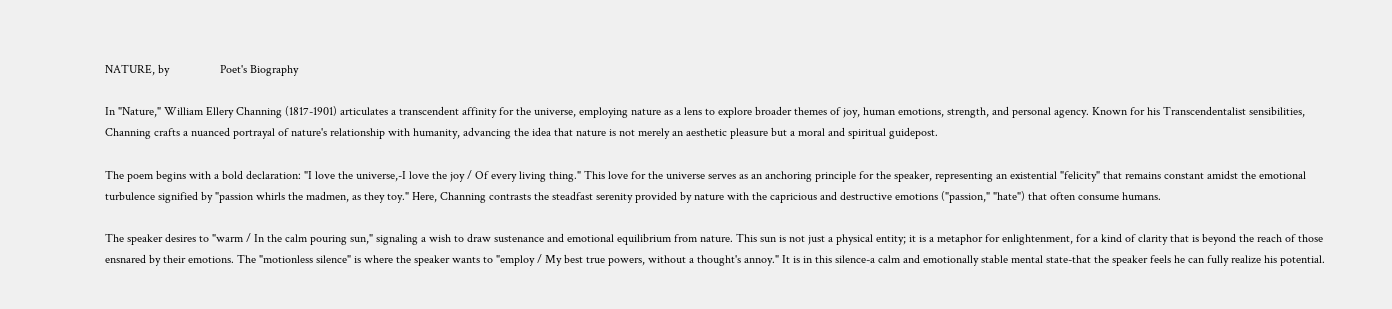NATURE, by                 Poet's Biography

In "Nature," William Ellery Channing (1817-1901) articulates a transcendent affinity for the universe, employing nature as a lens to explore broader themes of joy, human emotions, strength, and personal agency. Known for his Transcendentalist sensibilities, Channing crafts a nuanced portrayal of nature's relationship with humanity, advancing the idea that nature is not merely an aesthetic pleasure but a moral and spiritual guidepost.

The poem begins with a bold declaration: "I love the universe,-I love the joy / Of every living thing." This love for the universe serves as an anchoring principle for the speaker, representing an existential "felicity" that remains constant amidst the emotional turbulence signified by "passion whirls the madmen, as they toy." Here, Channing contrasts the steadfast serenity provided by nature with the capricious and destructive emotions ("passion," "hate") that often consume humans.

The speaker desires to "warm / In the calm pouring sun," signaling a wish to draw sustenance and emotional equilibrium from nature. This sun is not just a physical entity; it is a metaphor for enlightenment, for a kind of clarity that is beyond the reach of those ensnared by their emotions. The "motionless silence" is where the speaker wants to "employ / My best true powers, without a thought's annoy." It is in this silence-a calm and emotionally stable mental state-that the speaker feels he can fully realize his potential.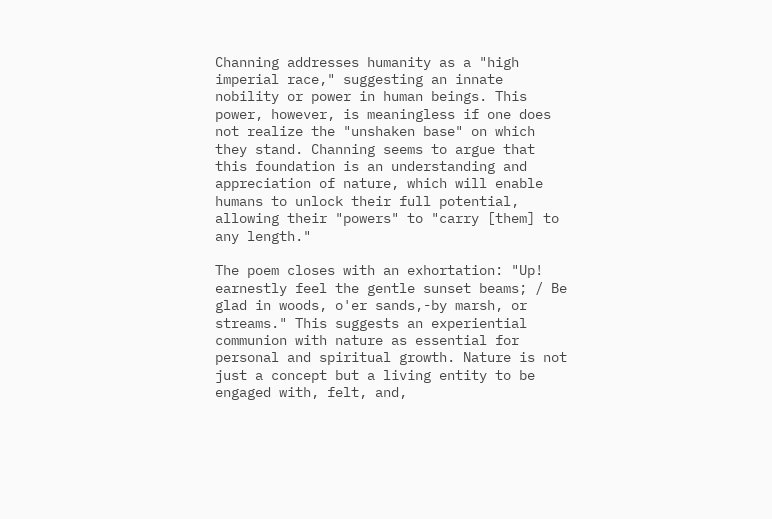Channing addresses humanity as a "high imperial race," suggesting an innate nobility or power in human beings. This power, however, is meaningless if one does not realize the "unshaken base" on which they stand. Channing seems to argue that this foundation is an understanding and appreciation of nature, which will enable humans to unlock their full potential, allowing their "powers" to "carry [them] to any length."

The poem closes with an exhortation: "Up! earnestly feel the gentle sunset beams; / Be glad in woods, o'er sands,-by marsh, or streams." This suggests an experiential communion with nature as essential for personal and spiritual growth. Nature is not just a concept but a living entity to be engaged with, felt, and,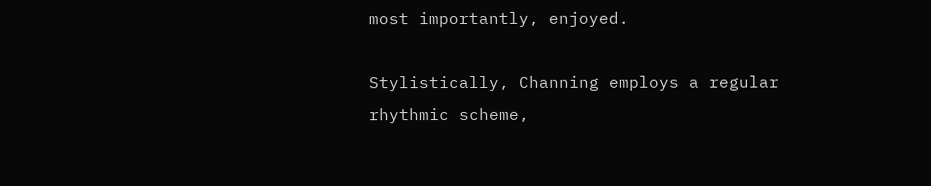most importantly, enjoyed.

Stylistically, Channing employs a regular rhythmic scheme,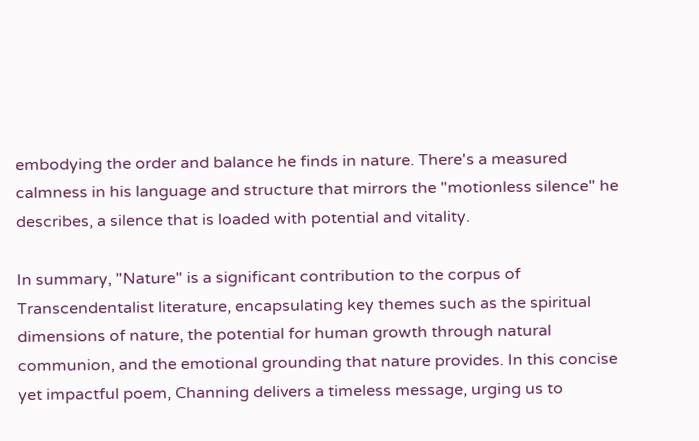embodying the order and balance he finds in nature. There's a measured calmness in his language and structure that mirrors the "motionless silence" he describes, a silence that is loaded with potential and vitality.

In summary, "Nature" is a significant contribution to the corpus of Transcendentalist literature, encapsulating key themes such as the spiritual dimensions of nature, the potential for human growth through natural communion, and the emotional grounding that nature provides. In this concise yet impactful poem, Channing delivers a timeless message, urging us to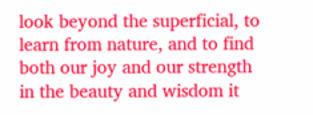look beyond the superficial, to learn from nature, and to find both our joy and our strength in the beauty and wisdom it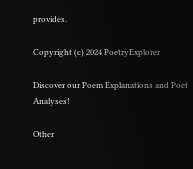provides.

Copyright (c) 2024 PoetryExplorer

Discover our Poem Explanations and Poet Analyses!

Other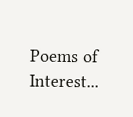Poems of Interest...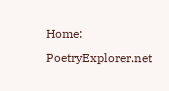Home: PoetryExplorer.net